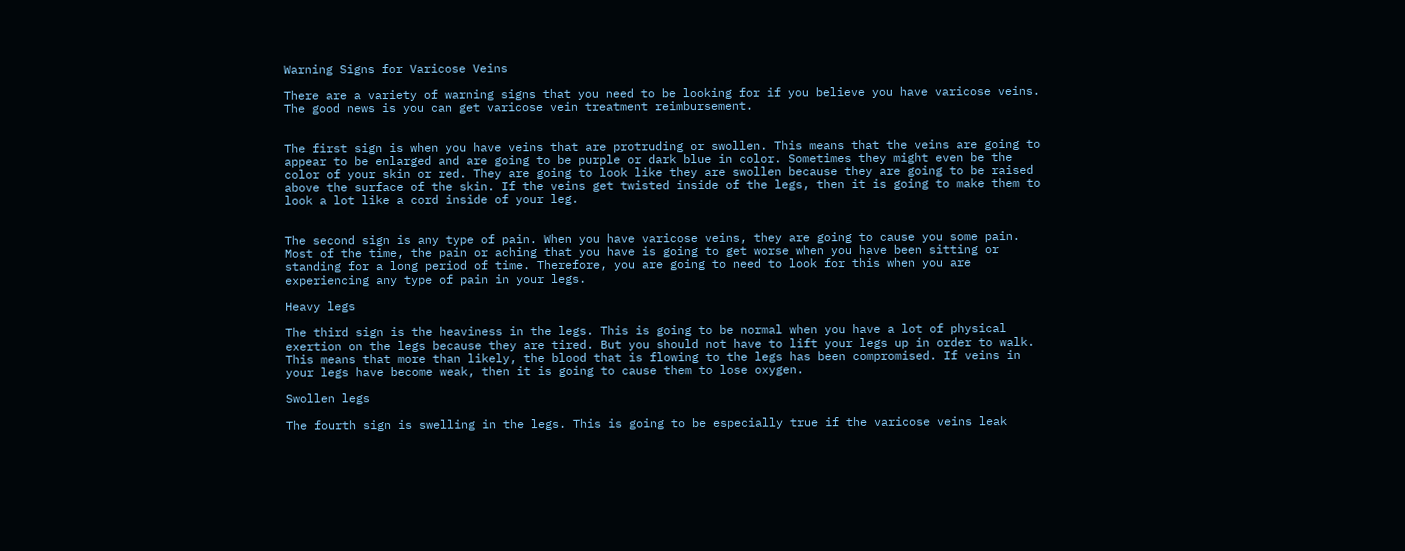Warning Signs for Varicose Veins

There are a variety of warning signs that you need to be looking for if you believe you have varicose veins. The good news is you can get varicose vein treatment reimbursement.


The first sign is when you have veins that are protruding or swollen. This means that the veins are going to appear to be enlarged and are going to be purple or dark blue in color. Sometimes they might even be the color of your skin or red. They are going to look like they are swollen because they are going to be raised above the surface of the skin. If the veins get twisted inside of the legs, then it is going to make them to look a lot like a cord inside of your leg.


The second sign is any type of pain. When you have varicose veins, they are going to cause you some pain. Most of the time, the pain or aching that you have is going to get worse when you have been sitting or standing for a long period of time. Therefore, you are going to need to look for this when you are experiencing any type of pain in your legs.

Heavy legs

The third sign is the heaviness in the legs. This is going to be normal when you have a lot of physical exertion on the legs because they are tired. But you should not have to lift your legs up in order to walk. This means that more than likely, the blood that is flowing to the legs has been compromised. If veins in your legs have become weak, then it is going to cause them to lose oxygen.

Swollen legs

The fourth sign is swelling in the legs. This is going to be especially true if the varicose veins leak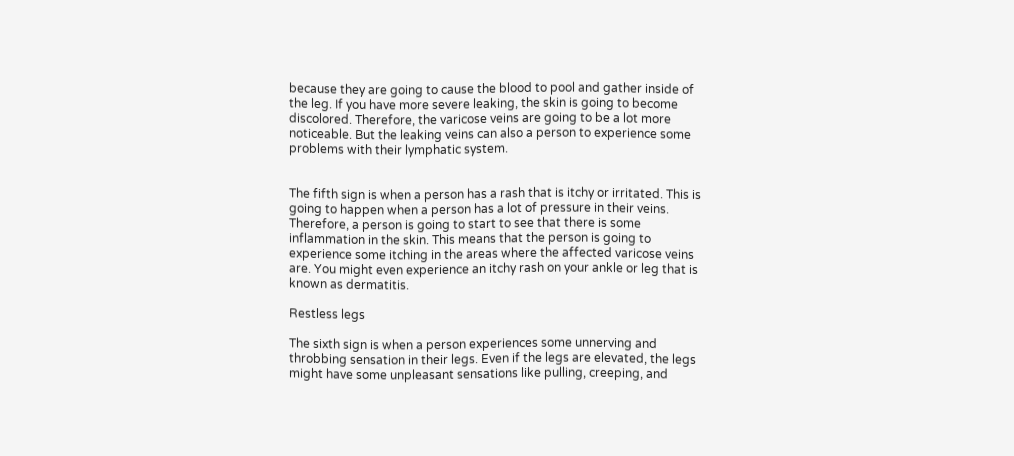because they are going to cause the blood to pool and gather inside of the leg. If you have more severe leaking, the skin is going to become discolored. Therefore, the varicose veins are going to be a lot more noticeable. But the leaking veins can also a person to experience some problems with their lymphatic system.


The fifth sign is when a person has a rash that is itchy or irritated. This is going to happen when a person has a lot of pressure in their veins. Therefore, a person is going to start to see that there is some inflammation in the skin. This means that the person is going to experience some itching in the areas where the affected varicose veins are. You might even experience an itchy rash on your ankle or leg that is known as dermatitis.

Restless legs

The sixth sign is when a person experiences some unnerving and throbbing sensation in their legs. Even if the legs are elevated, the legs might have some unpleasant sensations like pulling, creeping, and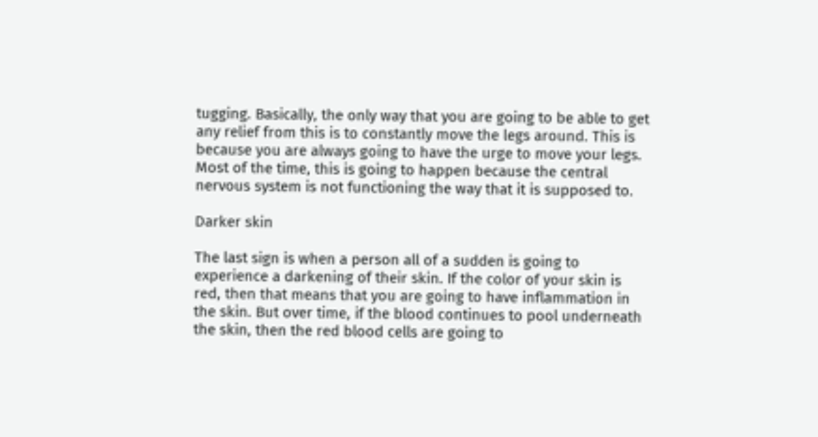tugging. Basically, the only way that you are going to be able to get any relief from this is to constantly move the legs around. This is because you are always going to have the urge to move your legs. Most of the time, this is going to happen because the central nervous system is not functioning the way that it is supposed to.

Darker skin

The last sign is when a person all of a sudden is going to experience a darkening of their skin. If the color of your skin is red, then that means that you are going to have inflammation in the skin. But over time, if the blood continues to pool underneath the skin, then the red blood cells are going to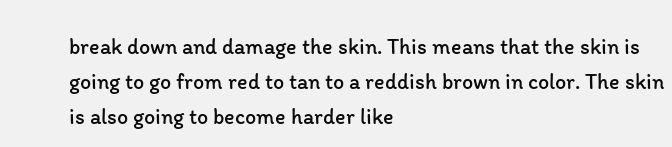break down and damage the skin. This means that the skin is going to go from red to tan to a reddish brown in color. The skin is also going to become harder like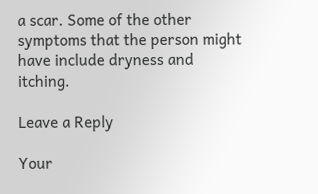a scar. Some of the other symptoms that the person might have include dryness and itching.

Leave a Reply

Your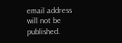email address will not be published.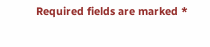Required fields are marked *